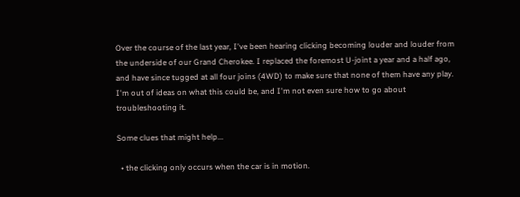Over the course of the last year, I've been hearing clicking becoming louder and louder from the underside of our Grand Cherokee. I replaced the foremost U-joint a year and a half ago, and have since tugged at all four joins (4WD) to make sure that none of them have any play. I'm out of ideas on what this could be, and I'm not even sure how to go about troubleshooting it.

Some clues that might help...

  • the clicking only occurs when the car is in motion.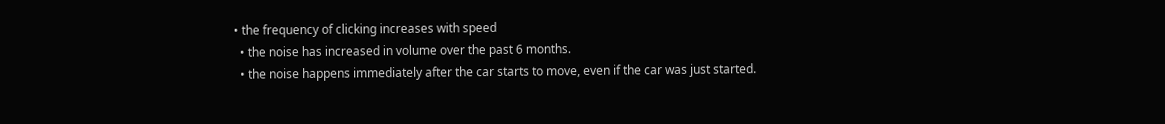• the frequency of clicking increases with speed
  • the noise has increased in volume over the past 6 months.
  • the noise happens immediately after the car starts to move, even if the car was just started.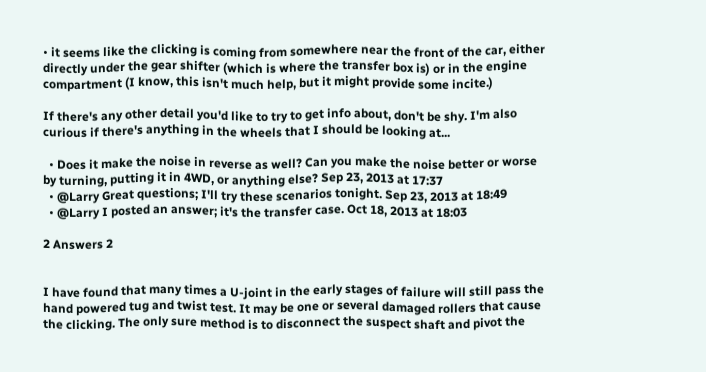• it seems like the clicking is coming from somewhere near the front of the car, either directly under the gear shifter (which is where the transfer box is) or in the engine compartment (I know, this isn't much help, but it might provide some incite.)

If there's any other detail you'd like to try to get info about, don't be shy. I'm also curious if there's anything in the wheels that I should be looking at...

  • Does it make the noise in reverse as well? Can you make the noise better or worse by turning, putting it in 4WD, or anything else? Sep 23, 2013 at 17:37
  • @Larry Great questions; I'll try these scenarios tonight. Sep 23, 2013 at 18:49
  • @Larry I posted an answer; it's the transfer case. Oct 18, 2013 at 18:03

2 Answers 2


I have found that many times a U-joint in the early stages of failure will still pass the hand powered tug and twist test. It may be one or several damaged rollers that cause the clicking. The only sure method is to disconnect the suspect shaft and pivot the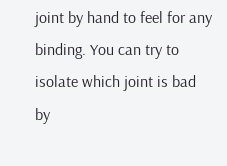joint by hand to feel for any binding. You can try to isolate which joint is bad by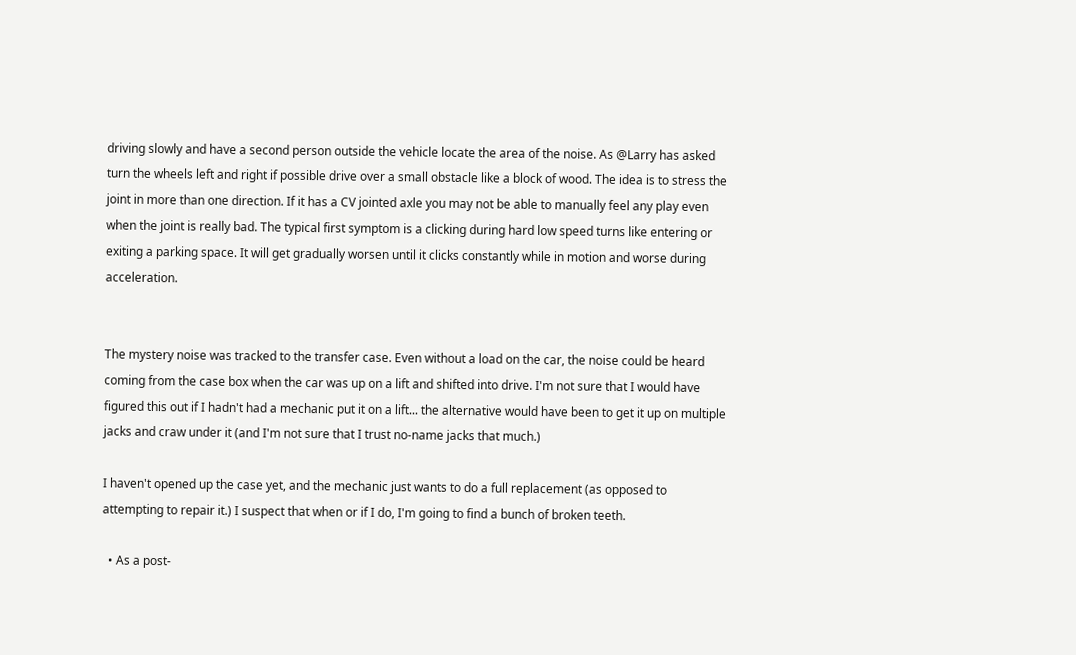driving slowly and have a second person outside the vehicle locate the area of the noise. As @Larry has asked turn the wheels left and right if possible drive over a small obstacle like a block of wood. The idea is to stress the joint in more than one direction. If it has a CV jointed axle you may not be able to manually feel any play even when the joint is really bad. The typical first symptom is a clicking during hard low speed turns like entering or exiting a parking space. It will get gradually worsen until it clicks constantly while in motion and worse during acceleration.


The mystery noise was tracked to the transfer case. Even without a load on the car, the noise could be heard coming from the case box when the car was up on a lift and shifted into drive. I'm not sure that I would have figured this out if I hadn't had a mechanic put it on a lift... the alternative would have been to get it up on multiple jacks and craw under it (and I'm not sure that I trust no-name jacks that much.)

I haven't opened up the case yet, and the mechanic just wants to do a full replacement (as opposed to attempting to repair it.) I suspect that when or if I do, I'm going to find a bunch of broken teeth.

  • As a post-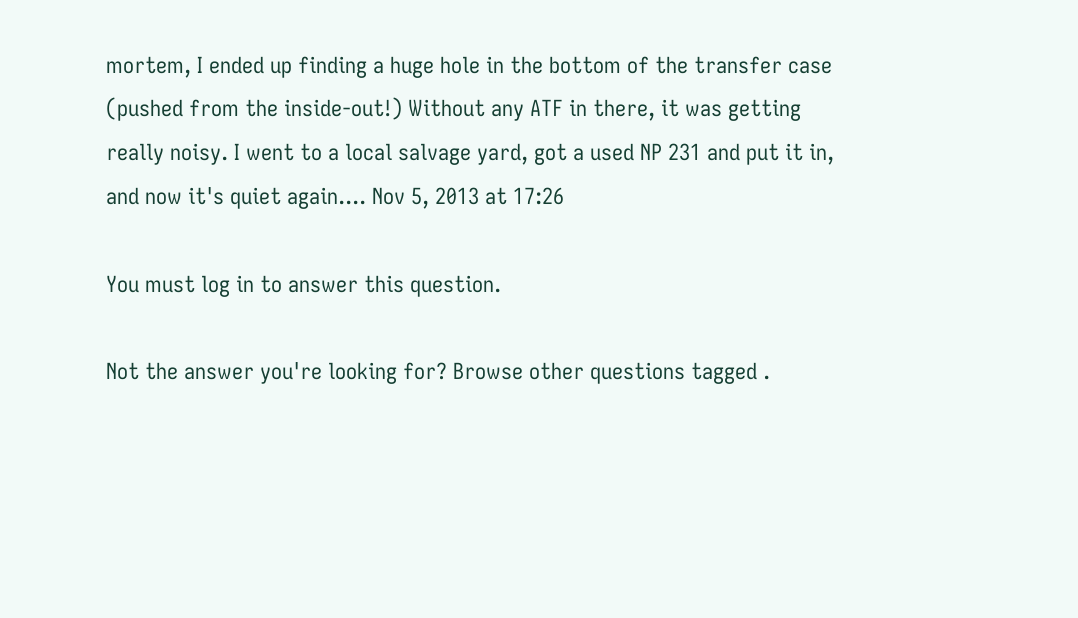mortem, I ended up finding a huge hole in the bottom of the transfer case (pushed from the inside-out!) Without any ATF in there, it was getting really noisy. I went to a local salvage yard, got a used NP 231 and put it in, and now it's quiet again.... Nov 5, 2013 at 17:26

You must log in to answer this question.

Not the answer you're looking for? Browse other questions tagged .